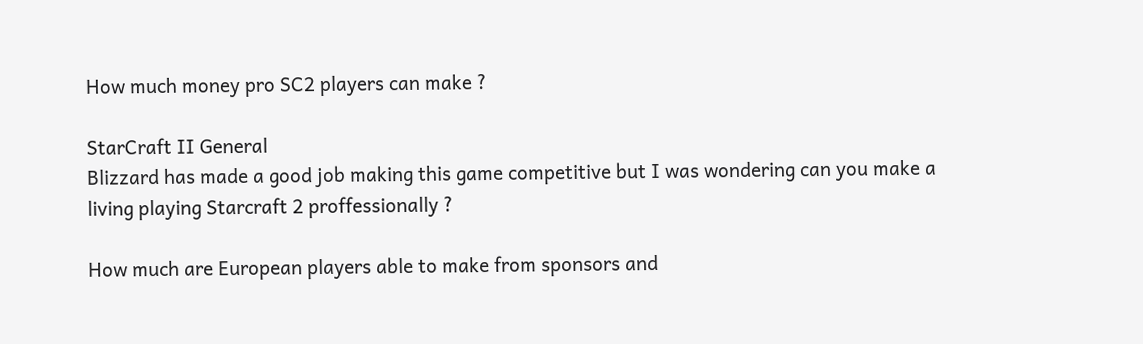How much money pro SC2 players can make ?

StarCraft II General
Blizzard has made a good job making this game competitive but I was wondering can you make a living playing Starcraft 2 proffessionally ?

How much are European players able to make from sponsors and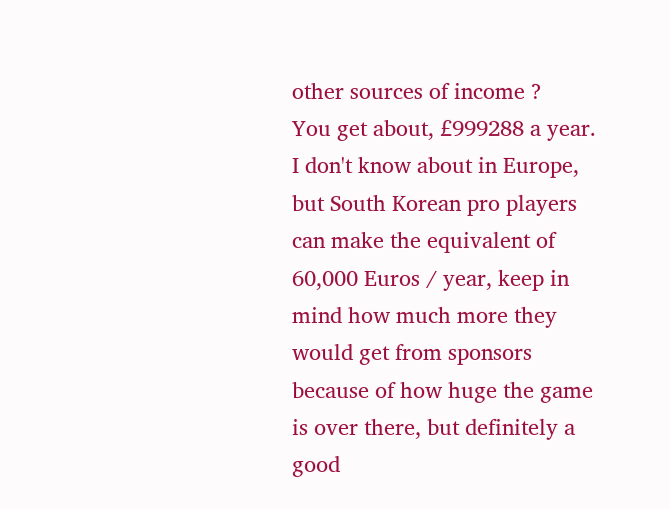other sources of income ?
You get about, £999288 a year.
I don't know about in Europe, but South Korean pro players can make the equivalent of 60,000 Euros / year, keep in mind how much more they would get from sponsors because of how huge the game is over there, but definitely a good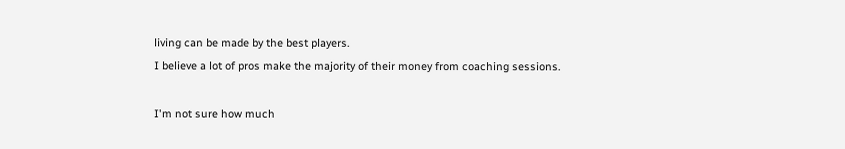living can be made by the best players.
I believe a lot of pros make the majority of their money from coaching sessions.

I'm not sure how much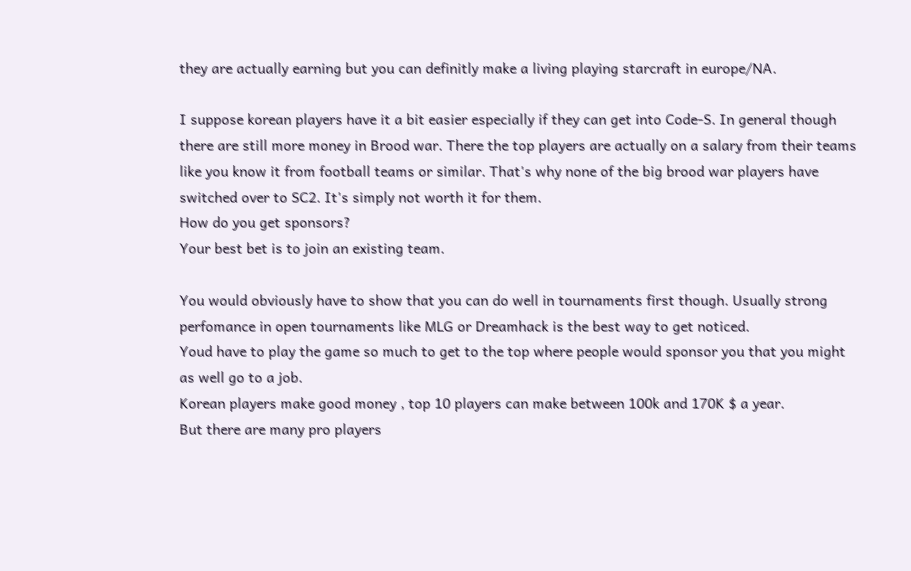they are actually earning but you can definitly make a living playing starcraft in europe/NA.

I suppose korean players have it a bit easier especially if they can get into Code-S. In general though there are still more money in Brood war. There the top players are actually on a salary from their teams like you know it from football teams or similar. That's why none of the big brood war players have switched over to SC2. It's simply not worth it for them.
How do you get sponsors?
Your best bet is to join an existing team.

You would obviously have to show that you can do well in tournaments first though. Usually strong perfomance in open tournaments like MLG or Dreamhack is the best way to get noticed.
Youd have to play the game so much to get to the top where people would sponsor you that you might as well go to a job.
Korean players make good money , top 10 players can make between 100k and 170K $ a year.
But there are many pro players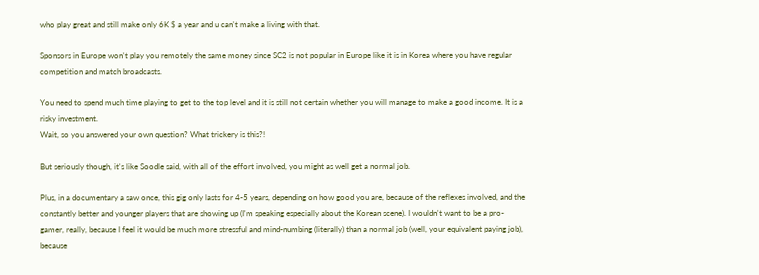who play great and still make only 6K $ a year and u can't make a living with that.

Sponsors in Europe won't play you remotely the same money since SC2 is not popular in Europe like it is in Korea where you have regular competition and match broadcasts.

You need to spend much time playing to get to the top level and it is still not certain whether you will manage to make a good income. It is a risky investment.
Wait, so you answered your own question? What trickery is this?!

But seriously though, it's like Soodle said, with all of the effort involved, you might as well get a normal job.

Plus, in a documentary a saw once, this gig only lasts for 4-5 years, depending on how good you are, because of the reflexes involved, and the constantly better and younger players that are showing up (I'm speaking especially about the Korean scene). I wouldn't want to be a pro-gamer, really, because I feel it would be much more stressful and mind-numbing (literally) than a normal job (well, your equivalent paying job), because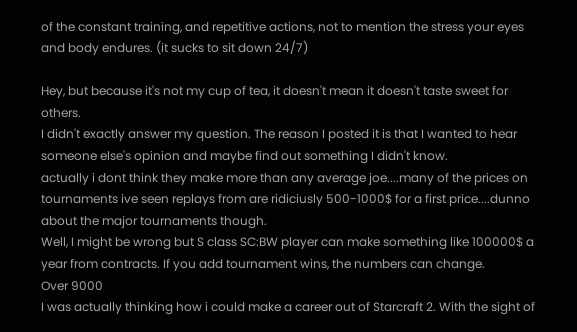of the constant training, and repetitive actions, not to mention the stress your eyes and body endures. (it sucks to sit down 24/7)

Hey, but because it's not my cup of tea, it doesn't mean it doesn't taste sweet for others.
I didn't exactly answer my question. The reason I posted it is that I wanted to hear someone else's opinion and maybe find out something I didn't know.
actually i dont think they make more than any average joe....many of the prices on tournaments ive seen replays from are ridiciusly 500-1000$ for a first price....dunno about the major tournaments though.
Well, I might be wrong but S class SC:BW player can make something like 100000$ a year from contracts. If you add tournament wins, the numbers can change.
Over 9000
I was actually thinking how i could make a career out of Starcraft 2. With the sight of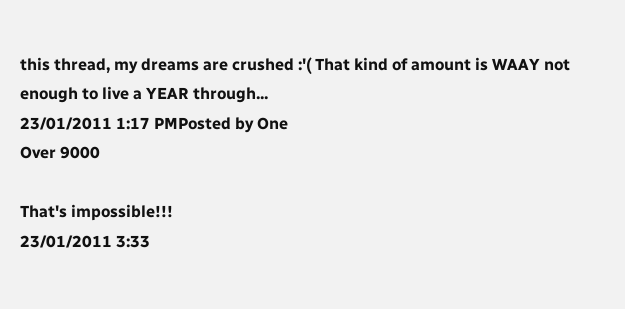this thread, my dreams are crushed :'( That kind of amount is WAAY not enough to live a YEAR through...
23/01/2011 1:17 PMPosted by One
Over 9000

That's impossible!!!
23/01/2011 3:33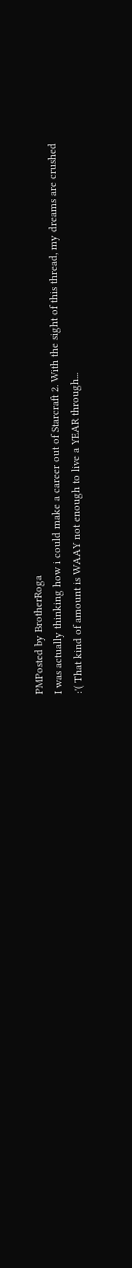PMPosted by BrotherRoga
I was actually thinking how i could make a career out of Starcraft 2. With the sight of this thread, my dreams are crushed :'( That kind of amount is WAAY not enough to live a YEAR through...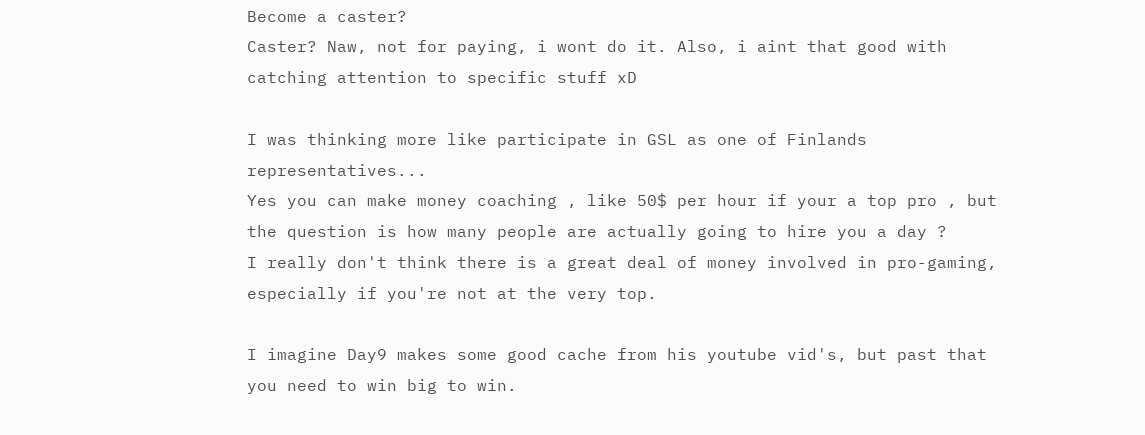Become a caster?
Caster? Naw, not for paying, i wont do it. Also, i aint that good with catching attention to specific stuff xD

I was thinking more like participate in GSL as one of Finlands representatives...
Yes you can make money coaching , like 50$ per hour if your a top pro , but the question is how many people are actually going to hire you a day ?
I really don't think there is a great deal of money involved in pro-gaming, especially if you're not at the very top.

I imagine Day9 makes some good cache from his youtube vid's, but past that you need to win big to win.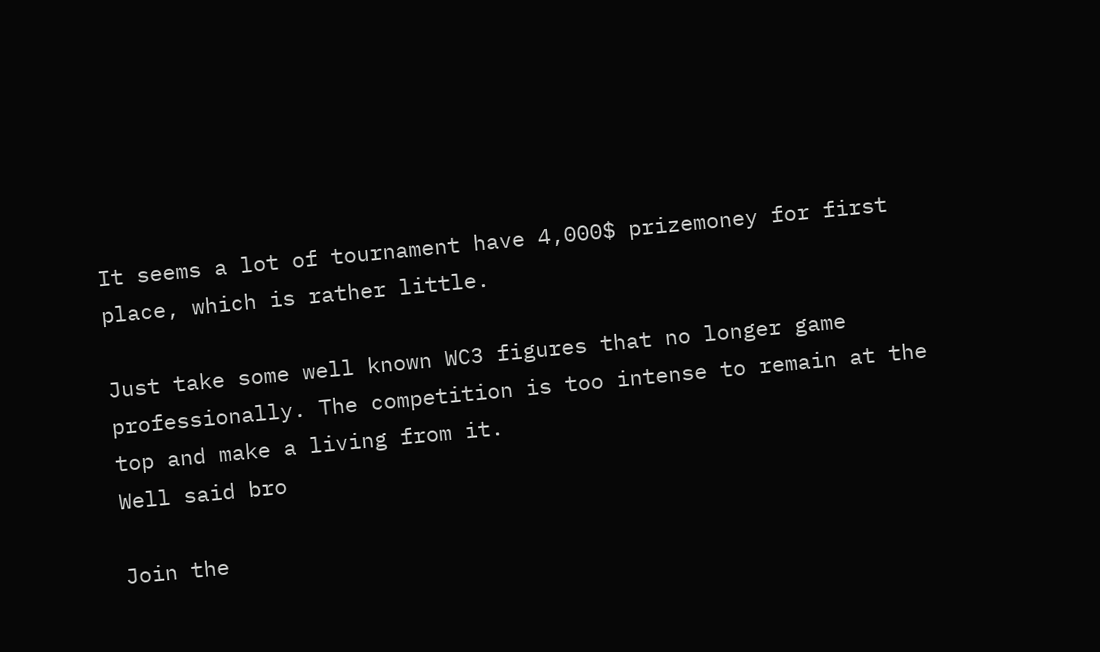It seems a lot of tournament have 4,000$ prizemoney for first place, which is rather little.

Just take some well known WC3 figures that no longer game professionally. The competition is too intense to remain at the top and make a living from it.
Well said bro

Join the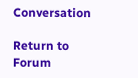Conversation

Return to Forum